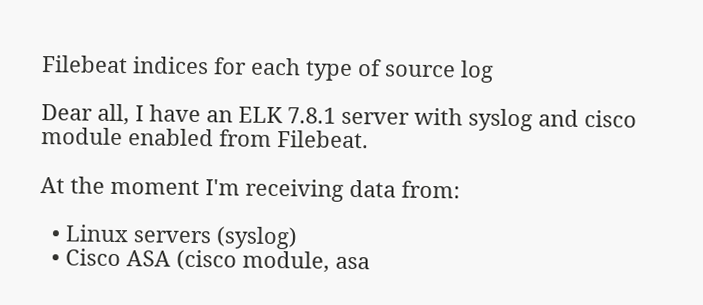Filebeat indices for each type of source log

Dear all, I have an ELK 7.8.1 server with syslog and cisco module enabled from Filebeat.

At the moment I'm receiving data from:

  • Linux servers (syslog)
  • Cisco ASA (cisco module, asa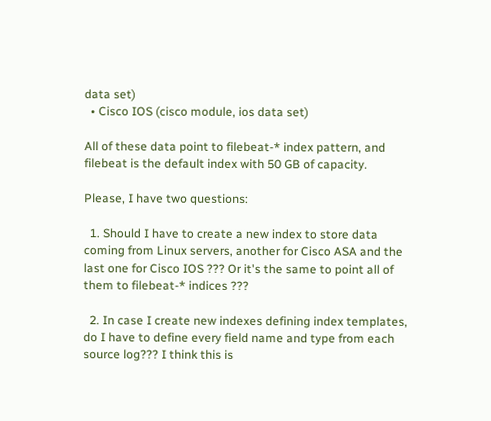data set)
  • Cisco IOS (cisco module, ios data set)

All of these data point to filebeat-* index pattern, and filebeat is the default index with 50 GB of capacity.

Please, I have two questions:

  1. Should I have to create a new index to store data coming from Linux servers, another for Cisco ASA and the last one for Cisco IOS ??? Or it's the same to point all of them to filebeat-* indices ???

  2. In case I create new indexes defining index templates, do I have to define every field name and type from each source log??? I think this is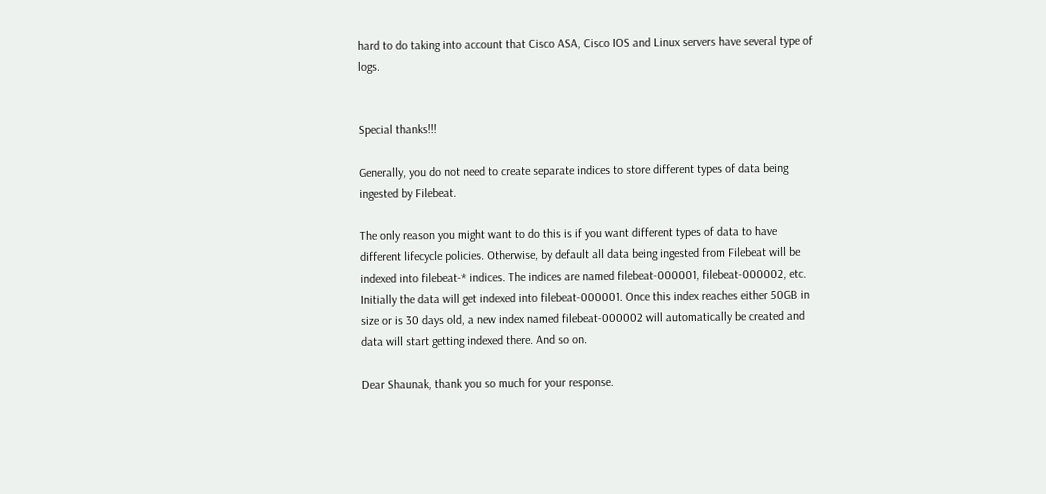hard to do taking into account that Cisco ASA, Cisco IOS and Linux servers have several type of logs.


Special thanks!!!

Generally, you do not need to create separate indices to store different types of data being ingested by Filebeat.

The only reason you might want to do this is if you want different types of data to have different lifecycle policies. Otherwise, by default all data being ingested from Filebeat will be indexed into filebeat-* indices. The indices are named filebeat-000001, filebeat-000002, etc. Initially the data will get indexed into filebeat-000001. Once this index reaches either 50GB in size or is 30 days old, a new index named filebeat-000002 will automatically be created and data will start getting indexed there. And so on.

Dear Shaunak, thank you so much for your response.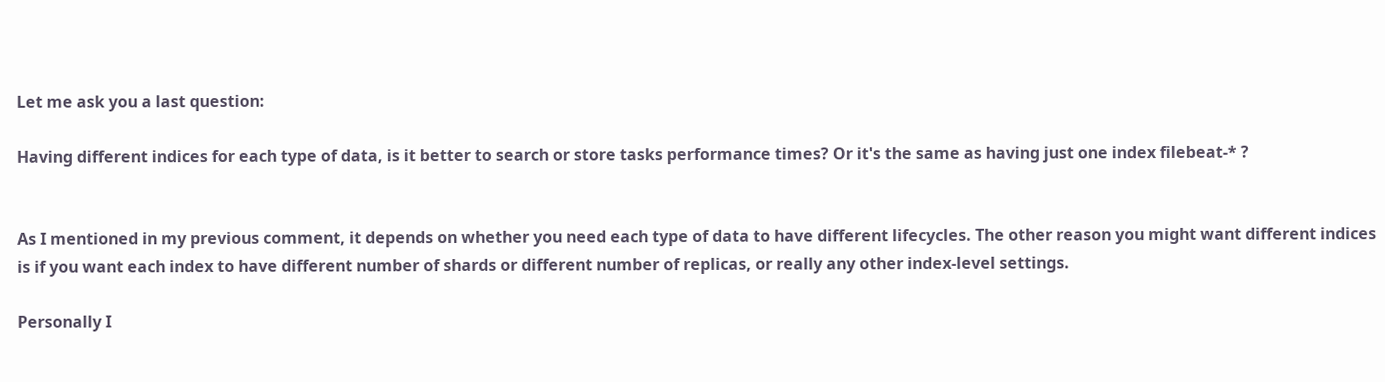Let me ask you a last question:

Having different indices for each type of data, is it better to search or store tasks performance times? Or it's the same as having just one index filebeat-* ?


As I mentioned in my previous comment, it depends on whether you need each type of data to have different lifecycles. The other reason you might want different indices is if you want each index to have different number of shards or different number of replicas, or really any other index-level settings.

Personally I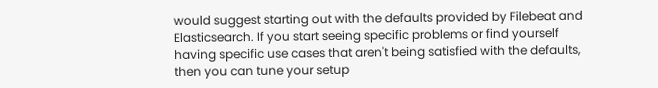would suggest starting out with the defaults provided by Filebeat and Elasticsearch. If you start seeing specific problems or find yourself having specific use cases that aren't being satisfied with the defaults, then you can tune your setup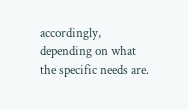accordingly, depending on what the specific needs are.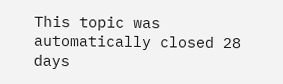This topic was automatically closed 28 days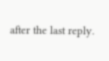after the last reply.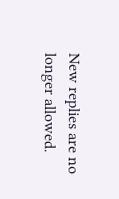New replies are no longer allowed.